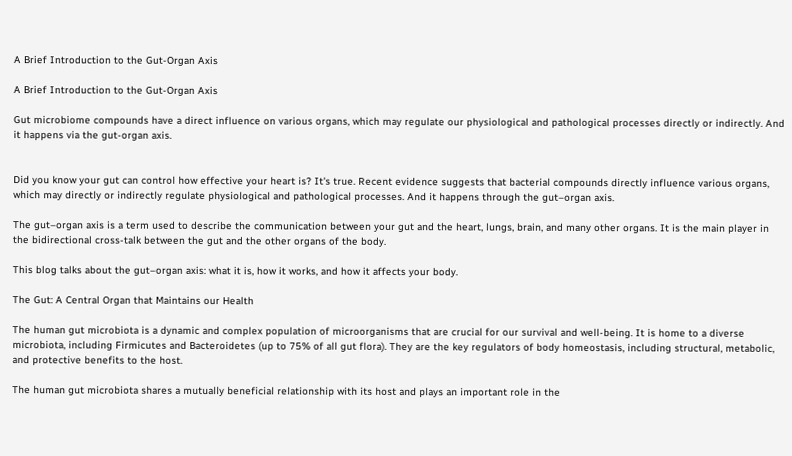A Brief Introduction to the Gut-Organ Axis

A Brief Introduction to the Gut-Organ Axis

Gut microbiome compounds have a direct influence on various organs, which may regulate our physiological and pathological processes directly or indirectly. And it happens via the gut-organ axis.


Did you know your gut can control how effective your heart is? It's true. Recent evidence suggests that bacterial compounds directly influence various organs, which may directly or indirectly regulate physiological and pathological processes. And it happens through the gut–organ axis.

The gut–organ axis is a term used to describe the communication between your gut and the heart, lungs, brain, and many other organs. It is the main player in the bidirectional cross-talk between the gut and the other organs of the body.

This blog talks about the gut–organ axis: what it is, how it works, and how it affects your body.

The Gut: A Central Organ that Maintains our Health

The human gut microbiota is a dynamic and complex population of microorganisms that are crucial for our survival and well-being. It is home to a diverse microbiota, including Firmicutes and Bacteroidetes (up to 75% of all gut flora). They are the key regulators of body homeostasis, including structural, metabolic, and protective benefits to the host.

The human gut microbiota shares a mutually beneficial relationship with its host and plays an important role in the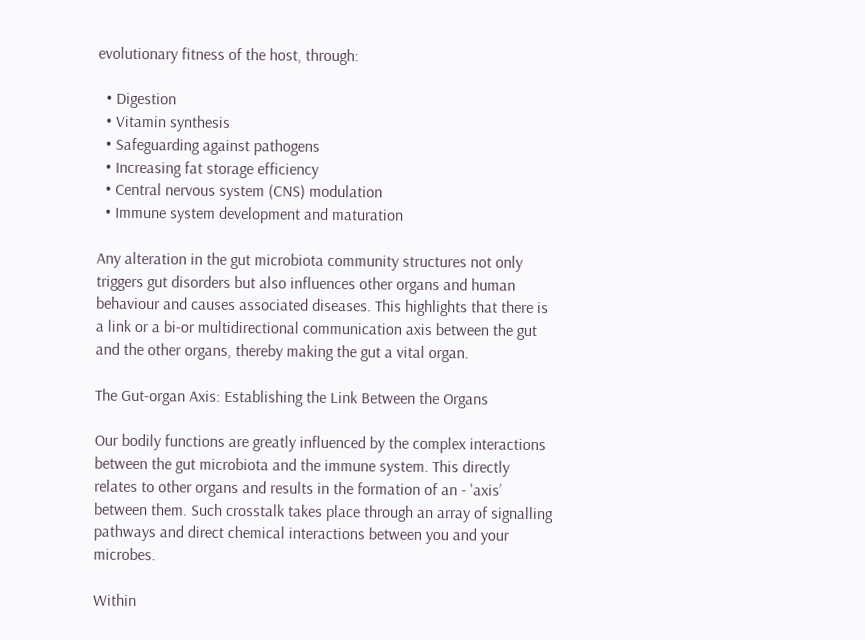evolutionary fitness of the host, through:

  • Digestion
  • Vitamin synthesis
  • Safeguarding against pathogens
  • Increasing fat storage efficiency
  • Central nervous system (CNS) modulation
  • Immune system development and maturation

Any alteration in the gut microbiota community structures not only triggers gut disorders but also influences other organs and human behaviour and causes associated diseases. This highlights that there is a link or a bi-or multidirectional communication axis between the gut and the other organs, thereby making the gut a vital organ.

The Gut-organ Axis: Establishing the Link Between the Organs

Our bodily functions are greatly influenced by the complex interactions between the gut microbiota and the immune system. This directly relates to other organs and results in the formation of an - 'axis’ between them. Such crosstalk takes place through an array of signalling pathways and direct chemical interactions between you and your microbes.

Within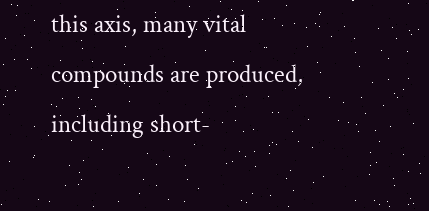this axis, many vital compounds are produced, including short-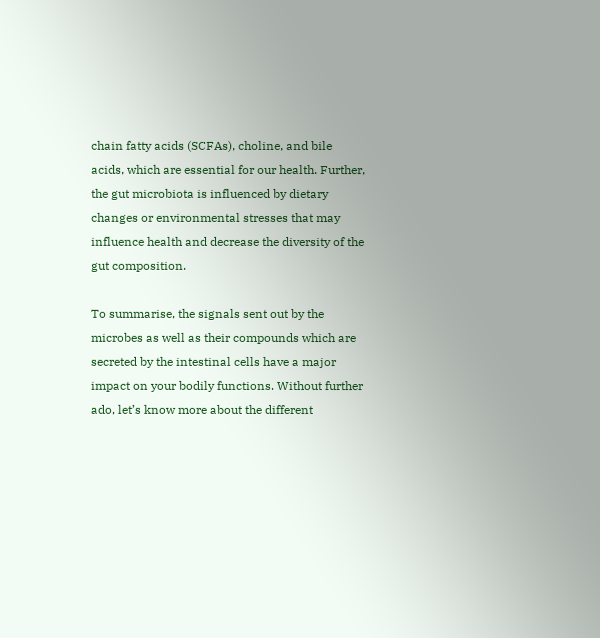chain fatty acids (SCFAs), choline, and bile acids, which are essential for our health. Further, the gut microbiota is influenced by dietary changes or environmental stresses that may influence health and decrease the diversity of the gut composition.

To summarise, the signals sent out by the microbes as well as their compounds which are secreted by the intestinal cells have a major impact on your bodily functions. Without further ado, let’s know more about the different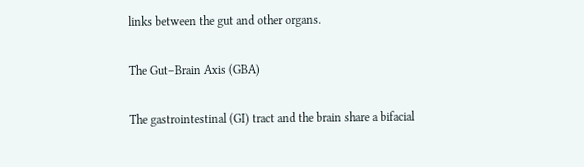links between the gut and other organs.

The Gut–Brain Axis (GBA)

The gastrointestinal (GI) tract and the brain share a bifacial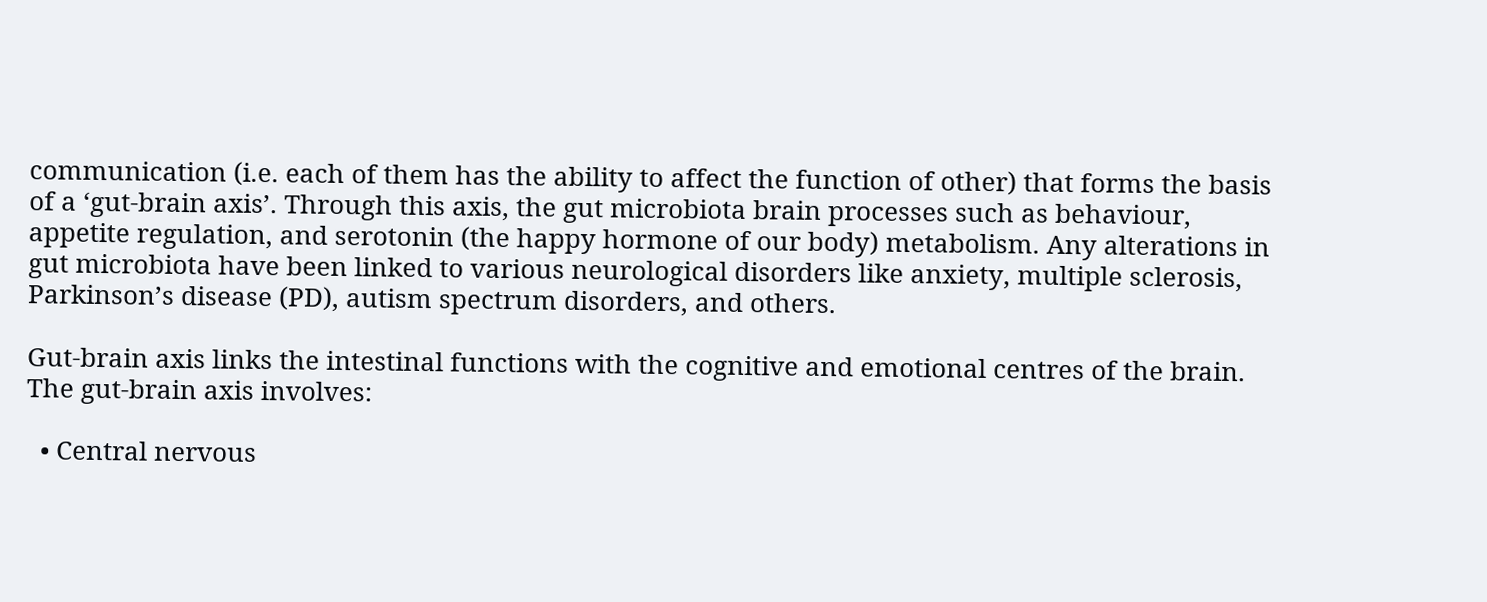communication (i.e. each of them has the ability to affect the function of other) that forms the basis of a ‘gut-brain axis’. Through this axis, the gut microbiota brain processes such as behaviour, appetite regulation, and serotonin (the happy hormone of our body) metabolism. Any alterations in gut microbiota have been linked to various neurological disorders like anxiety, multiple sclerosis, Parkinson’s disease (PD), autism spectrum disorders, and others.

Gut-brain axis links the intestinal functions with the cognitive and emotional centres of the brain. The gut-brain axis involves:

  • Central nervous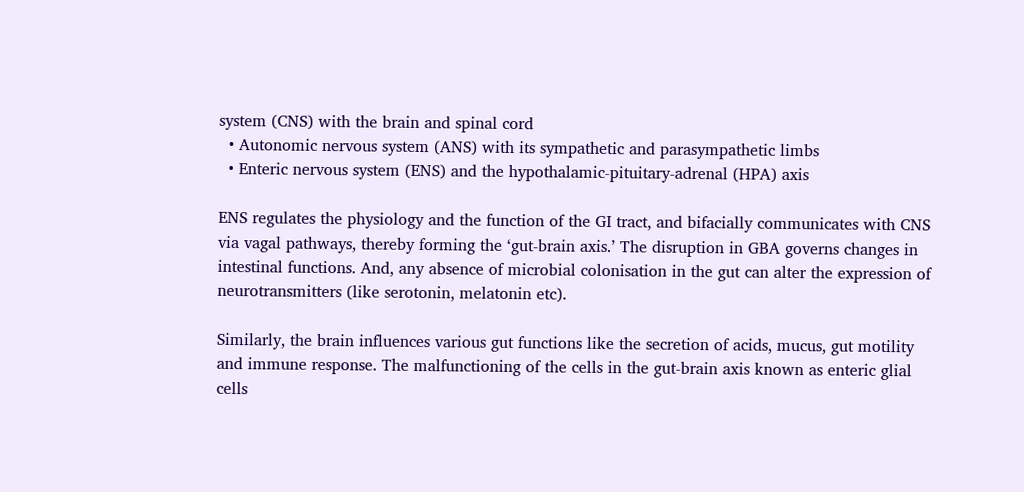system (CNS) with the brain and spinal cord
  • Autonomic nervous system (ANS) with its sympathetic and parasympathetic limbs
  • Enteric nervous system (ENS) and the hypothalamic-pituitary-adrenal (HPA) axis

ENS regulates the physiology and the function of the GI tract, and bifacially communicates with CNS via vagal pathways, thereby forming the ‘gut-brain axis.’ The disruption in GBA governs changes in intestinal functions. And, any absence of microbial colonisation in the gut can alter the expression of neurotransmitters (like serotonin, melatonin etc).

Similarly, the brain influences various gut functions like the secretion of acids, mucus, gut motility and immune response. The malfunctioning of the cells in the gut-brain axis known as enteric glial cells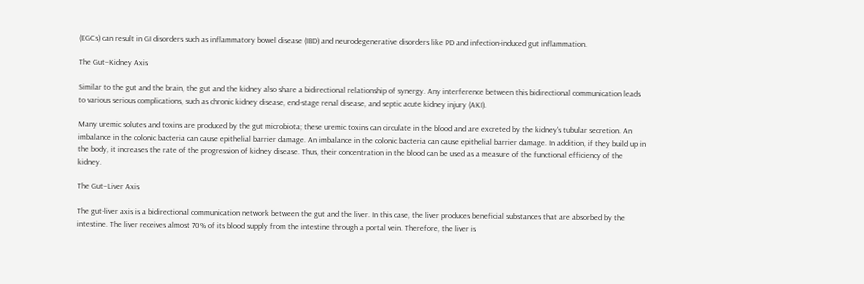(EGCs) can result in GI disorders such as inflammatory bowel disease (IBD) and neurodegenerative disorders like PD and infection-induced gut inflammation.

The Gut–Kidney Axis

Similar to the gut and the brain, the gut and the kidney also share a bidirectional relationship of synergy. Any interference between this bidirectional communication leads to various serious complications, such as chronic kidney disease, end-stage renal disease, and septic acute kidney injury (AKI).

Many uremic solutes and toxins are produced by the gut microbiota; these uremic toxins can circulate in the blood and are excreted by the kidney's tubular secretion. An imbalance in the colonic bacteria can cause epithelial barrier damage. An imbalance in the colonic bacteria can cause epithelial barrier damage. In addition, if they build up in the body, it increases the rate of the progression of kidney disease. Thus, their concentration in the blood can be used as a measure of the functional efficiency of the kidney.

The Gut–Liver Axis

The gut-liver axis is a bidirectional communication network between the gut and the liver. In this case, the liver produces beneficial substances that are absorbed by the intestine. The liver receives almost 70% of its blood supply from the intestine through a portal vein. Therefore, the liver is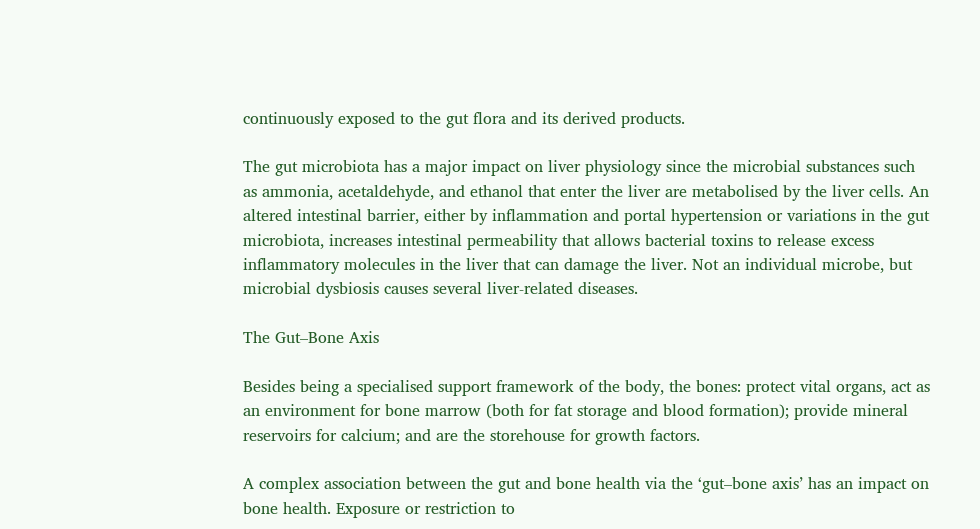continuously exposed to the gut flora and its derived products.

The gut microbiota has a major impact on liver physiology since the microbial substances such as ammonia, acetaldehyde, and ethanol that enter the liver are metabolised by the liver cells. An altered intestinal barrier, either by inflammation and portal hypertension or variations in the gut microbiota, increases intestinal permeability that allows bacterial toxins to release excess inflammatory molecules in the liver that can damage the liver. Not an individual microbe, but microbial dysbiosis causes several liver-related diseases.

The Gut–Bone Axis

Besides being a specialised support framework of the body, the bones: protect vital organs, act as an environment for bone marrow (both for fat storage and blood formation); provide mineral reservoirs for calcium; and are the storehouse for growth factors.

A complex association between the gut and bone health via the ‘gut–bone axis’ has an impact on bone health. Exposure or restriction to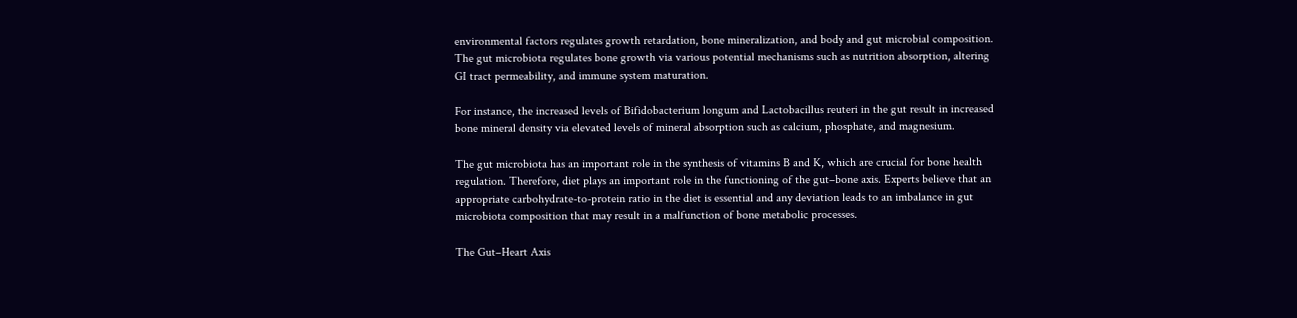environmental factors regulates growth retardation, bone mineralization, and body and gut microbial composition. The gut microbiota regulates bone growth via various potential mechanisms such as nutrition absorption, altering GI tract permeability, and immune system maturation.

For instance, the increased levels of Bifidobacterium longum and Lactobacillus reuteri in the gut result in increased bone mineral density via elevated levels of mineral absorption such as calcium, phosphate, and magnesium.

The gut microbiota has an important role in the synthesis of vitamins B and K, which are crucial for bone health regulation. Therefore, diet plays an important role in the functioning of the gut–bone axis. Experts believe that an appropriate carbohydrate-to-protein ratio in the diet is essential and any deviation leads to an imbalance in gut microbiota composition that may result in a malfunction of bone metabolic processes.

The Gut–Heart Axis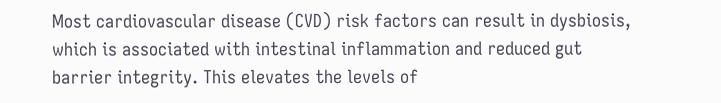Most cardiovascular disease (CVD) risk factors can result in dysbiosis, which is associated with intestinal inflammation and reduced gut barrier integrity. This elevates the levels of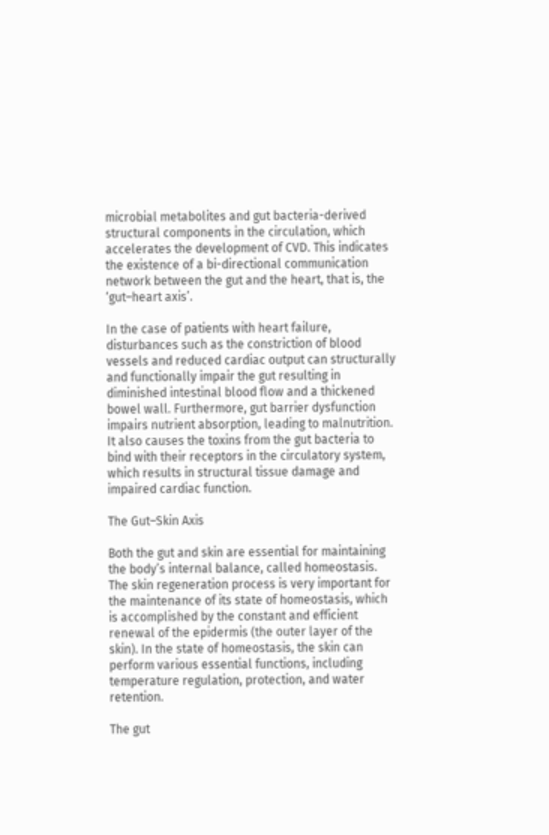microbial metabolites and gut bacteria-derived structural components in the circulation, which accelerates the development of CVD. This indicates the existence of a bi-directional communication network between the gut and the heart, that is, the ‘gut–heart axis’.

In the case of patients with heart failure, disturbances such as the constriction of blood vessels and reduced cardiac output can structurally and functionally impair the gut resulting in diminished intestinal blood flow and a thickened bowel wall. Furthermore, gut barrier dysfunction impairs nutrient absorption, leading to malnutrition. It also causes the toxins from the gut bacteria to bind with their receptors in the circulatory system, which results in structural tissue damage and impaired cardiac function.

The Gut–Skin Axis

Both the gut and skin are essential for maintaining the body’s internal balance, called homeostasis. The skin regeneration process is very important for the maintenance of its state of homeostasis, which is accomplished by the constant and efficient renewal of the epidermis (the outer layer of the skin). In the state of homeostasis, the skin can perform various essential functions, including temperature regulation, protection, and water retention.

The gut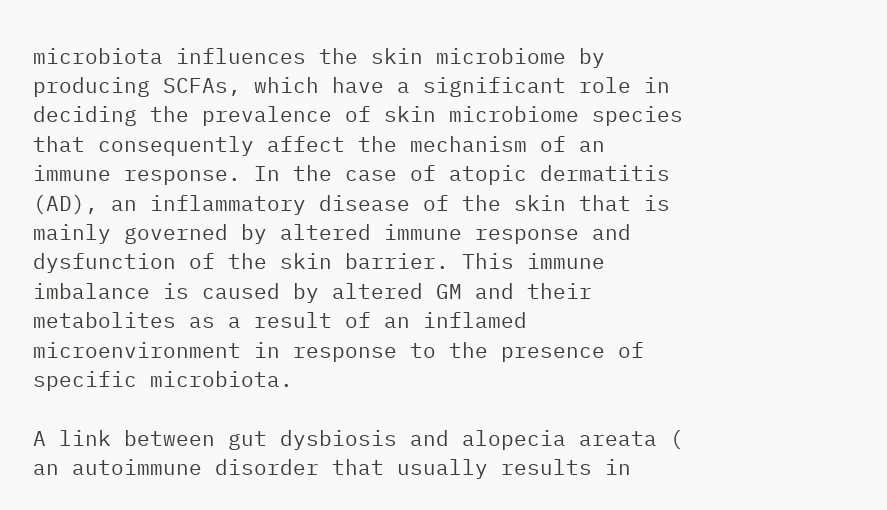microbiota influences the skin microbiome by producing SCFAs, which have a significant role in deciding the prevalence of skin microbiome species that consequently affect the mechanism of an immune response. In the case of atopic dermatitis (AD), an inflammatory disease of the skin that is mainly governed by altered immune response and dysfunction of the skin barrier. This immune imbalance is caused by altered GM and their metabolites as a result of an inflamed microenvironment in response to the presence of specific microbiota.

A link between gut dysbiosis and alopecia areata ( an autoimmune disorder that usually results in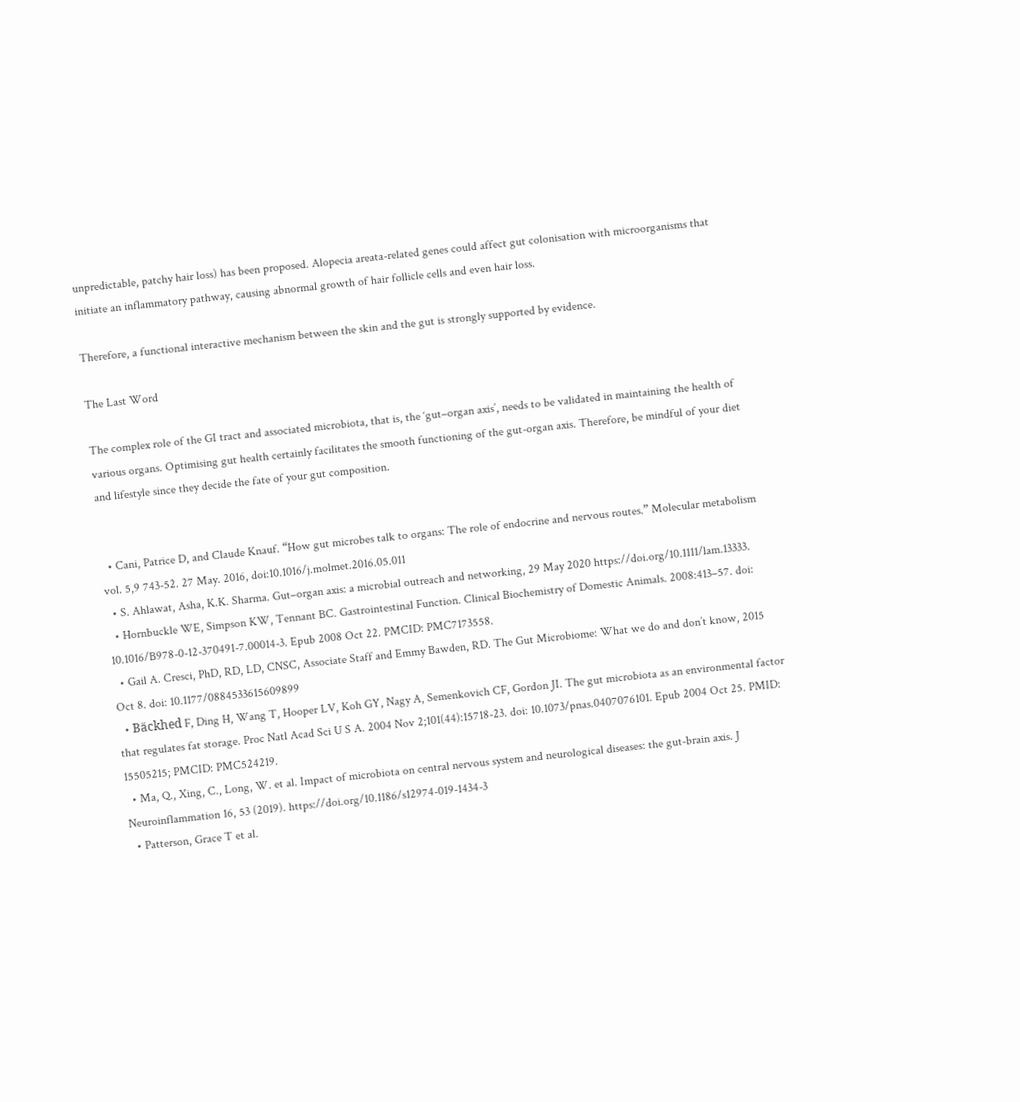unpredictable, patchy hair loss) has been proposed. Alopecia areata-related genes could affect gut colonisation with microorganisms that initiate an inflammatory pathway, causing abnormal growth of hair follicle cells and even hair loss.

Therefore, a functional interactive mechanism between the skin and the gut is strongly supported by evidence.

The Last Word

The complex role of the GI tract and associated microbiota, that is, the ‘gut–organ axis’, needs to be validated in maintaining the health of various organs. Optimising gut health certainly facilitates the smooth functioning of the gut-organ axis. Therefore, be mindful of your diet and lifestyle since they decide the fate of your gut composition.


  • Cani, Patrice D, and Claude Knauf. “How gut microbes talk to organs: The role of endocrine and nervous routes.” Molecular metabolism vol. 5,9 743-52. 27 May. 2016, doi:10.1016/j.molmet.2016.05.011
  • S. Ahlawat, Asha, K.K. Sharma. Gut–organ axis: a microbial outreach and networking, 29 May 2020 https://doi.org/10.1111/lam.13333.
  • Hornbuckle WE, Simpson KW, Tennant BC. Gastrointestinal Function. Clinical Biochemistry of Domestic Animals. 2008:413–57. doi: 10.1016/B978-0-12-370491-7.00014-3. Epub 2008 Oct 22. PMCID: PMC7173558.
  • Gail A. Cresci, PhD, RD, LD, CNSC, Associate Staff and Emmy Bawden, RD. The Gut Microbiome: What we do and don’t know, 2015 Oct 8. doi: 10.1177/0884533615609899
  • Bäckhed F, Ding H, Wang T, Hooper LV, Koh GY, Nagy A, Semenkovich CF, Gordon JI. The gut microbiota as an environmental factor that regulates fat storage. Proc Natl Acad Sci U S A. 2004 Nov 2;101(44):15718-23. doi: 10.1073/pnas.0407076101. Epub 2004 Oct 25. PMID: 15505215; PMCID: PMC524219.
  • Ma, Q., Xing, C., Long, W. et al. Impact of microbiota on central nervous system and neurological diseases: the gut-brain axis. J Neuroinflammation 16, 53 (2019). https://doi.org/10.1186/s12974-019-1434-3
  • Patterson, Grace T et al.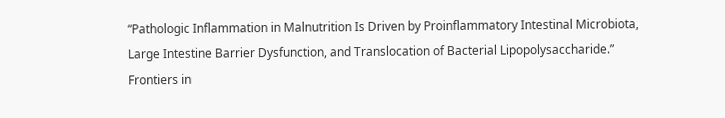“Pathologic Inflammation in Malnutrition Is Driven by Proinflammatory Intestinal Microbiota, Large Intestine Barrier Dysfunction, and Translocation of Bacterial Lipopolysaccharide.” Frontiers in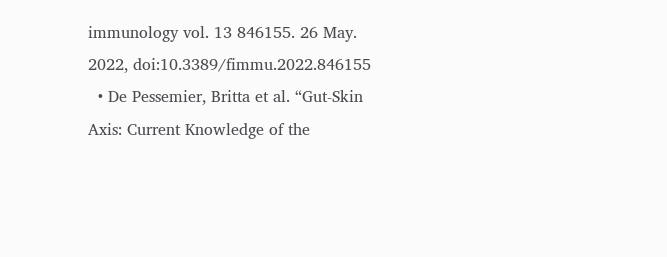immunology vol. 13 846155. 26 May. 2022, doi:10.3389/fimmu.2022.846155
  • De Pessemier, Britta et al. “Gut-Skin Axis: Current Knowledge of the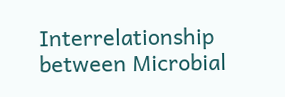Interrelationship between Microbial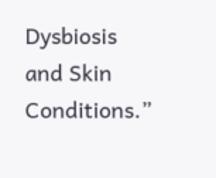Dysbiosis and Skin Conditions.”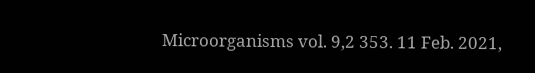Microorganisms vol. 9,2 353. 11 Feb. 2021,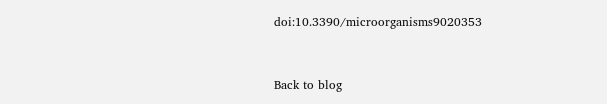doi:10.3390/microorganisms9020353


Back to blog